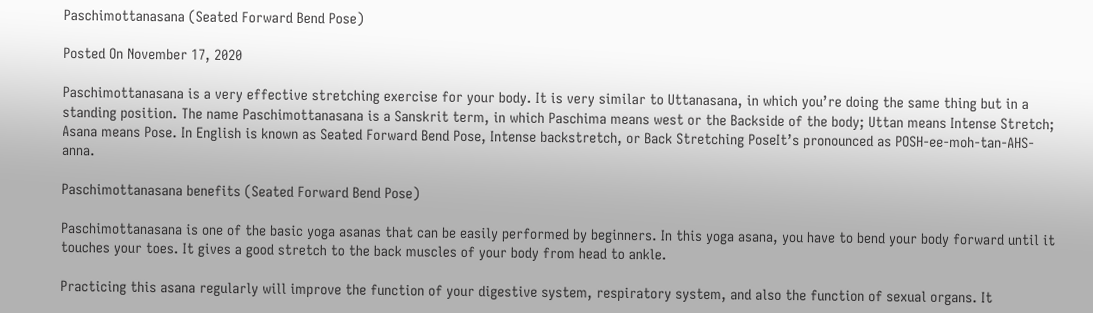Paschimottanasana (Seated Forward Bend Pose)

Posted On November 17, 2020

Paschimottanasana is a very effective stretching exercise for your body. It is very similar to Uttanasana, in which you’re doing the same thing but in a standing position. The name Paschimottanasana is a Sanskrit term, in which Paschima means west or the Backside of the body; Uttan means Intense Stretch; Asana means Pose. In English is known as Seated Forward Bend Pose, Intense backstretch, or Back Stretching PoseIt’s pronounced as POSH-ee-moh-tan-AHS-anna.

Paschimottanasana benefits (Seated Forward Bend Pose)

Paschimottanasana is one of the basic yoga asanas that can be easily performed by beginners. In this yoga asana, you have to bend your body forward until it touches your toes. It gives a good stretch to the back muscles of your body from head to ankle.

Practicing this asana regularly will improve the function of your digestive system, respiratory system, and also the function of sexual organs. It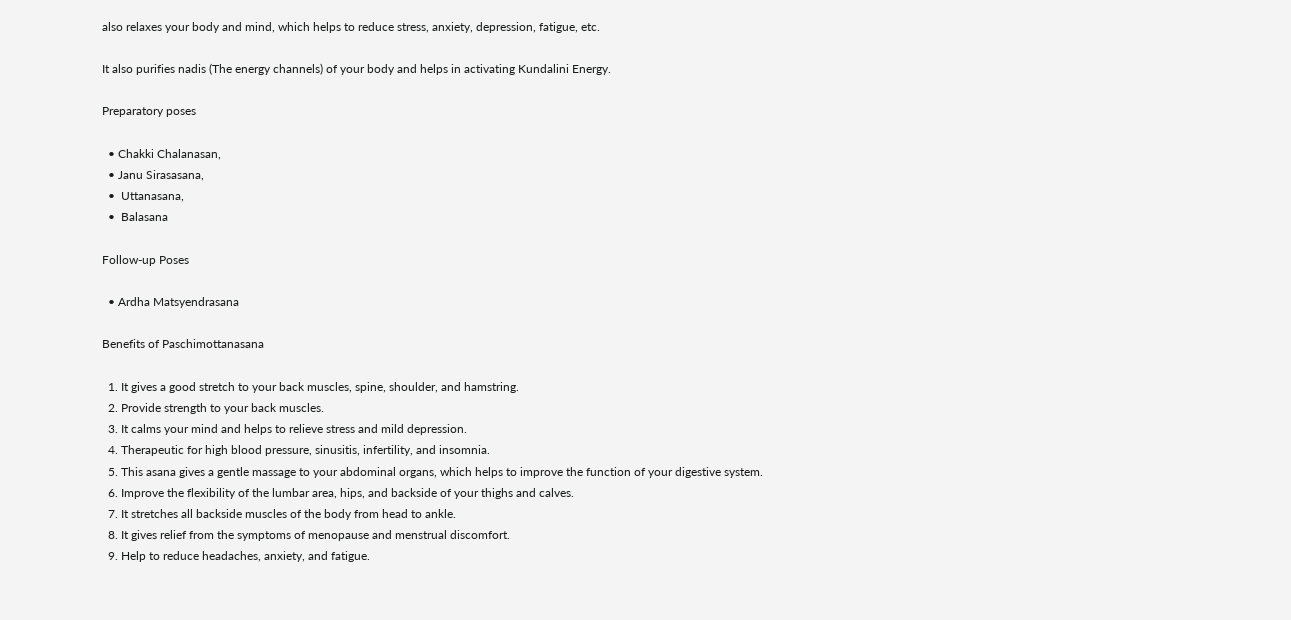also relaxes your body and mind, which helps to reduce stress, anxiety, depression, fatigue, etc.

It also purifies nadis (The energy channels) of your body and helps in activating Kundalini Energy.

Preparatory poses

  • Chakki Chalanasan,
  • Janu Sirasasana,
  •  Uttanasana,
  •  Balasana

Follow-up Poses

  • Ardha Matsyendrasana

Benefits of Paschimottanasana

  1. It gives a good stretch to your back muscles, spine, shoulder, and hamstring.
  2. Provide strength to your back muscles.
  3. It calms your mind and helps to relieve stress and mild depression.
  4. Therapeutic for high blood pressure, sinusitis, infertility, and insomnia.
  5. This asana gives a gentle massage to your abdominal organs, which helps to improve the function of your digestive system.
  6. Improve the flexibility of the lumbar area, hips, and backside of your thighs and calves.
  7. It stretches all backside muscles of the body from head to ankle.
  8. It gives relief from the symptoms of menopause and menstrual discomfort.
  9. Help to reduce headaches, anxiety, and fatigue.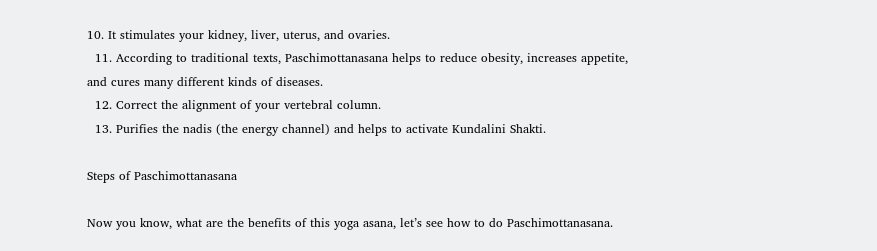10. It stimulates your kidney, liver, uterus, and ovaries.
  11. According to traditional texts, Paschimottanasana helps to reduce obesity, increases appetite, and cures many different kinds of diseases.
  12. Correct the alignment of your vertebral column.
  13. Purifies the nadis (the energy channel) and helps to activate Kundalini Shakti.

Steps of Paschimottanasana

Now you know, what are the benefits of this yoga asana, let’s see how to do Paschimottanasana.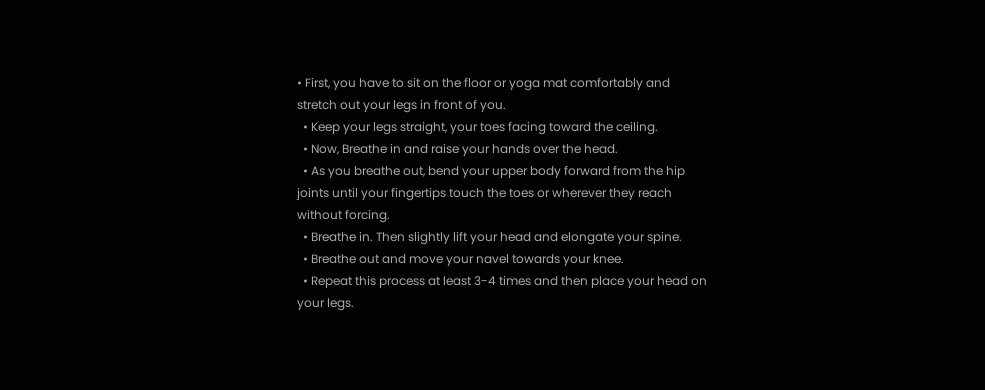• First, you have to sit on the floor or yoga mat comfortably and stretch out your legs in front of you.
  • Keep your legs straight, your toes facing toward the ceiling.
  • Now, Breathe in and raise your hands over the head.
  • As you breathe out, bend your upper body forward from the hip joints until your fingertips touch the toes or wherever they reach without forcing.
  • Breathe in. Then slightly lift your head and elongate your spine.
  • Breathe out and move your navel towards your knee.
  • Repeat this process at least 3-4 times and then place your head on your legs.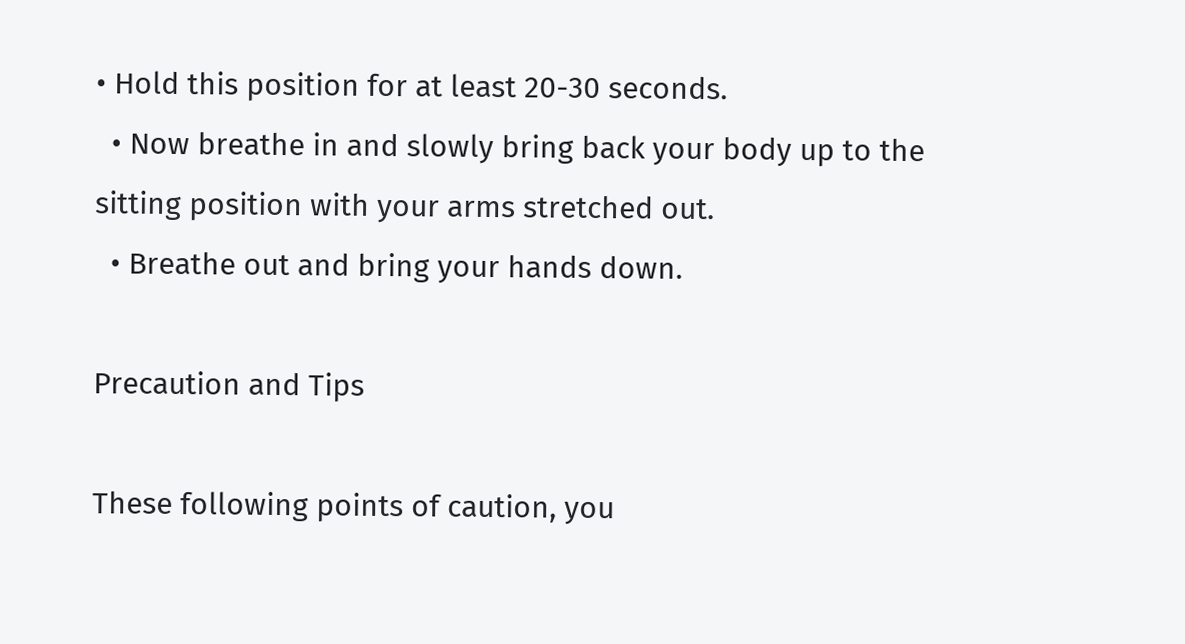• Hold this position for at least 20-30 seconds.
  • Now breathe in and slowly bring back your body up to the sitting position with your arms stretched out.
  • Breathe out and bring your hands down.

Precaution and Tips

These following points of caution, you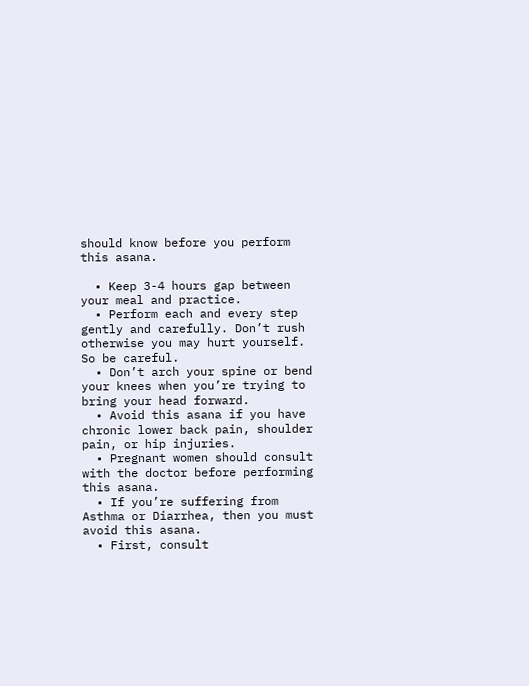should know before you perform this asana.

  • Keep 3-4 hours gap between your meal and practice.
  • Perform each and every step gently and carefully. Don’t rush otherwise you may hurt yourself. So be careful.
  • Don’t arch your spine or bend your knees when you’re trying to bring your head forward.
  • Avoid this asana if you have chronic lower back pain, shoulder pain, or hip injuries.
  • Pregnant women should consult with the doctor before performing this asana.
  • If you’re suffering from Asthma or Diarrhea, then you must avoid this asana.
  • First, consult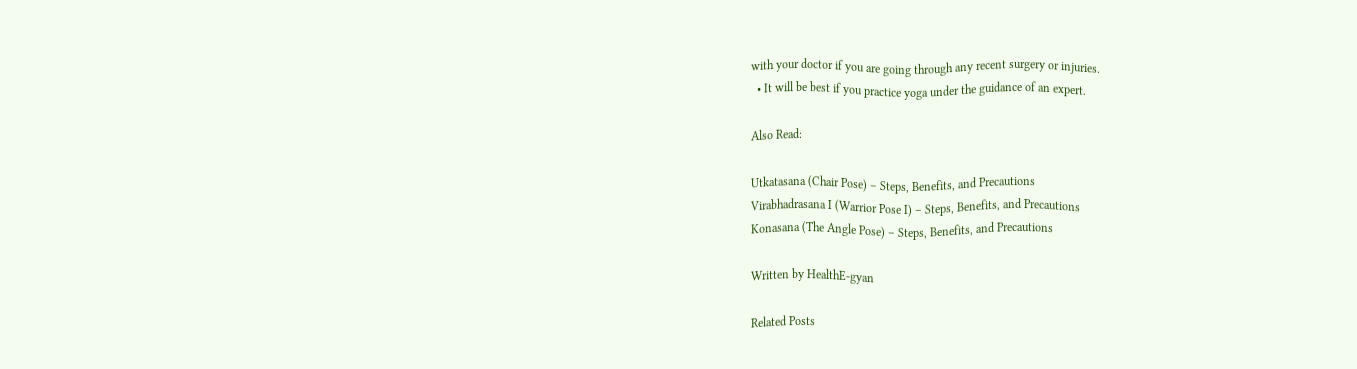with your doctor if you are going through any recent surgery or injuries.
  • It will be best if you practice yoga under the guidance of an expert.

Also Read:

Utkatasana (Chair Pose) – Steps, Benefits, and Precautions
Virabhadrasana I (Warrior Pose I) – Steps, Benefits, and Precautions
Konasana (The Angle Pose) – Steps, Benefits, and Precautions

Written by HealthE-gyan

Related Posts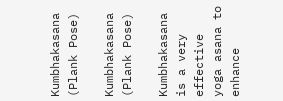Kumbhakasana (Plank Pose)

Kumbhakasana (Plank Pose)

Kumbhakasana is a very effective yoga asana to enhance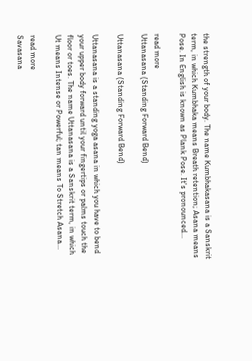the strength of your body. The name Kumbhakasana is a Sanskrit term, in which Kumbhaka means Breath retention; Asana means Pose. In English is known as Plank Pose. It's pronounced...

read more
Uttanasana (Standing Forward Bend)

Uttanasana (Standing Forward Bend)

Uttanasana is a standing yoga asana in which you have to bend your upper body forward until your fingertips or palms touch the floor or toes. The name Uttanasana is a Sanskrit term, in which Ut means Intense or Powerful; tan means To Stretch Asana...

read more
Savasana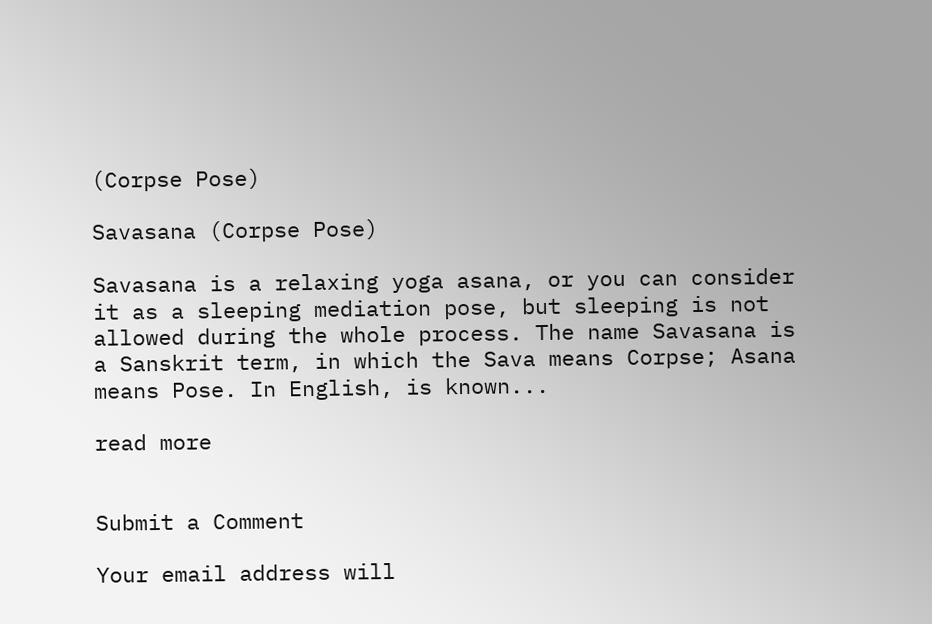(Corpse Pose)

Savasana (Corpse Pose)

Savasana is a relaxing yoga asana, or you can consider it as a sleeping mediation pose, but sleeping is not allowed during the whole process. The name Savasana is a Sanskrit term, in which the Sava means Corpse; Asana means Pose. In English, is known...

read more


Submit a Comment

Your email address will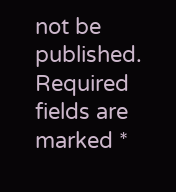not be published. Required fields are marked *